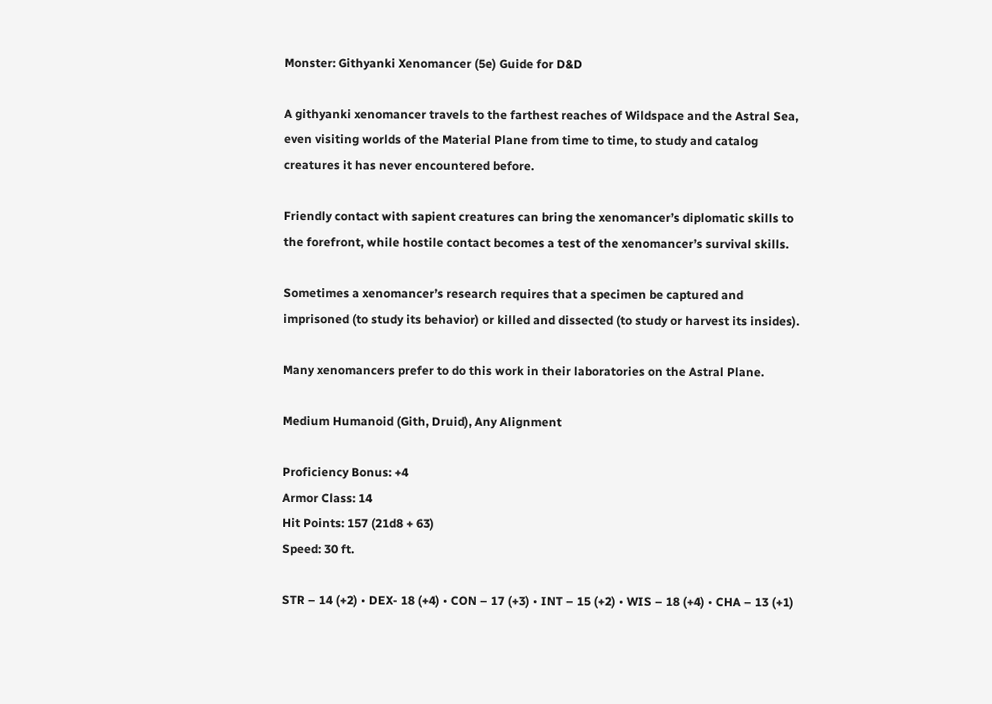Monster: Githyanki Xenomancer (5e) Guide for D&D

A githyanki xenomancer travels to the farthest reaches of Wildspace and the Astral Sea, even visiting worlds of the Material Plane from time to time, to study and catalog creatures it has never encountered before.

Friendly contact with sapient creatures can bring the xenomancer’s diplomatic skills to the forefront, while hostile contact becomes a test of the xenomancer’s survival skills.

Sometimes a xenomancer’s research requires that a specimen be captured and imprisoned (to study its behavior) or killed and dissected (to study or harvest its insides).

Many xenomancers prefer to do this work in their laboratories on the Astral Plane.

Medium Humanoid (Gith, Druid), Any Alignment

Proficiency Bonus: +4
Armor Class: 14
Hit Points: 157 (21d8 + 63)
Speed: 30 ft.

STR – 14 (+2) • DEX- 18 (+4) • CON – 17 (+3) • INT – 15 (+2) • WIS – 18 (+4) • CHA – 13 (+1)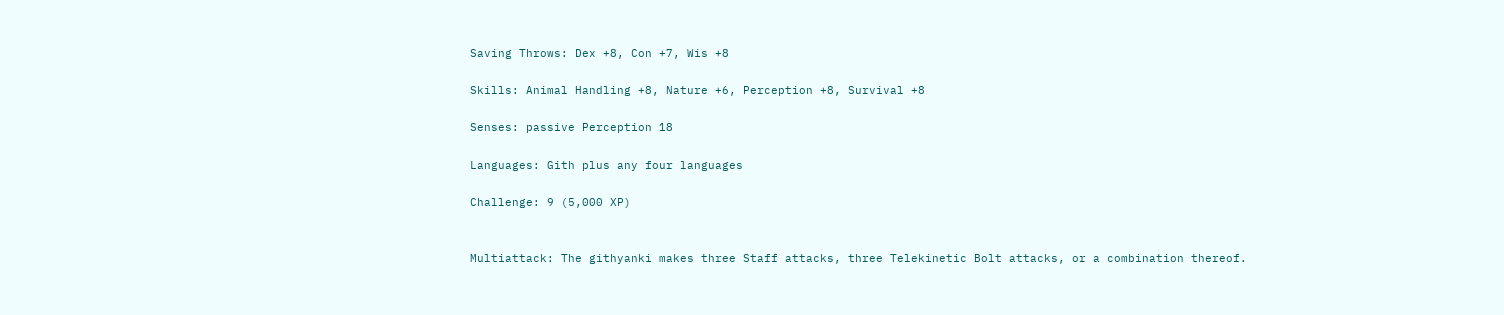Saving Throws: Dex +8, Con +7, Wis +8

Skills: Animal Handling +8, Nature +6, Perception +8, Survival +8

Senses: passive Perception 18

Languages: Gith plus any four languages

Challenge: 9 (5,000 XP)


Multiattack: The githyanki makes three Staff attacks, three Telekinetic Bolt attacks, or a combination thereof.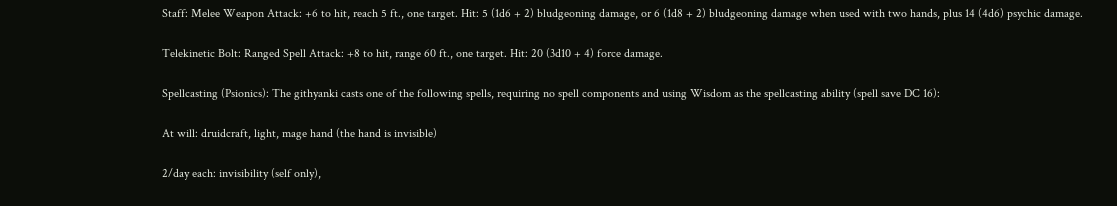Staff: Melee Weapon Attack: +6 to hit, reach 5 ft., one target. Hit: 5 (1d6 + 2) bludgeoning damage, or 6 (1d8 + 2) bludgeoning damage when used with two hands, plus 14 (4d6) psychic damage.

Telekinetic Bolt: Ranged Spell Attack: +8 to hit, range 60 ft., one target. Hit: 20 (3d10 + 4) force damage.

Spellcasting (Psionics): The githyanki casts one of the following spells, requiring no spell components and using Wisdom as the spellcasting ability (spell save DC 16):

At will: druidcraft, light, mage hand (the hand is invisible)

2/day each: invisibility (self only),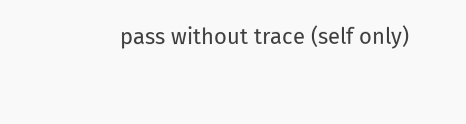pass without trace (self only)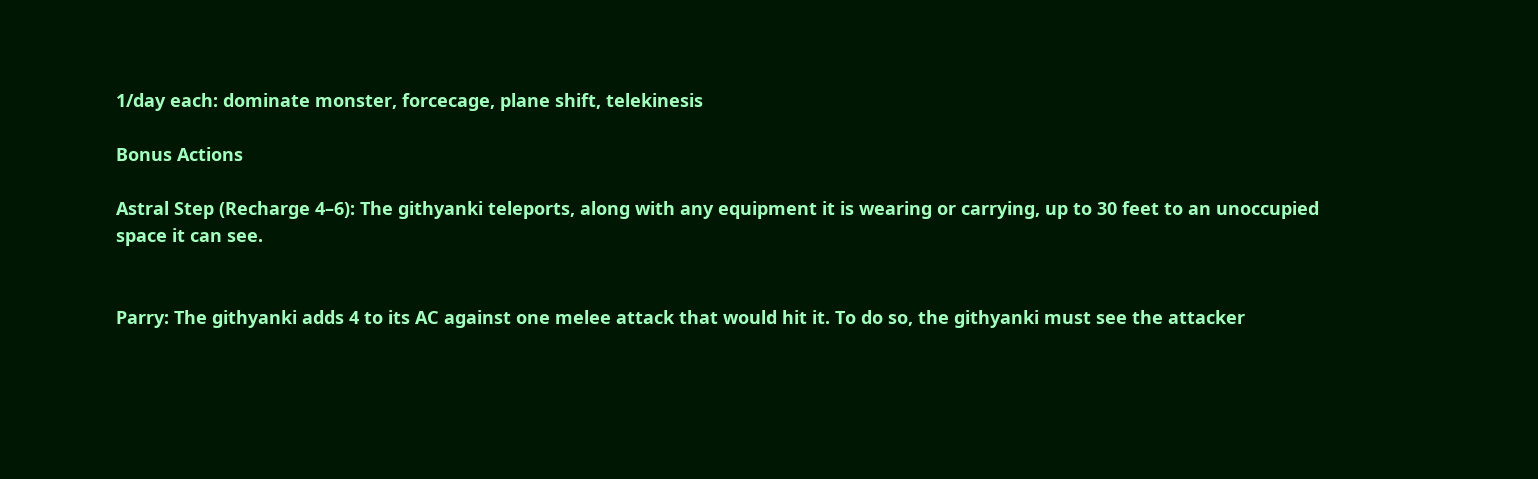1/day each: dominate monster, forcecage, plane shift, telekinesis

Bonus Actions

Astral Step (Recharge 4–6): The githyanki teleports, along with any equipment it is wearing or carrying, up to 30 feet to an unoccupied space it can see.


Parry: The githyanki adds 4 to its AC against one melee attack that would hit it. To do so, the githyanki must see the attacker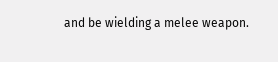and be wielding a melee weapon.